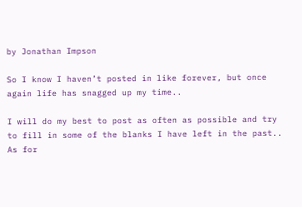by Jonathan Impson

So I know I haven’t posted in like forever, but once again life has snagged up my time..

I will do my best to post as often as possible and try to fill in some of the blanks I have left in the past.. As for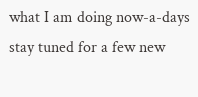what I am doing now-a-days stay tuned for a few new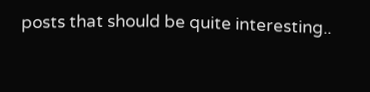posts that should be quite interesting..